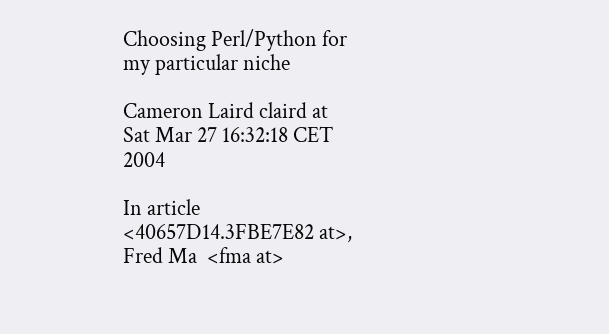Choosing Perl/Python for my particular niche

Cameron Laird claird at
Sat Mar 27 16:32:18 CET 2004

In article <40657D14.3FBE7E82 at>,
Fred Ma  <fma at>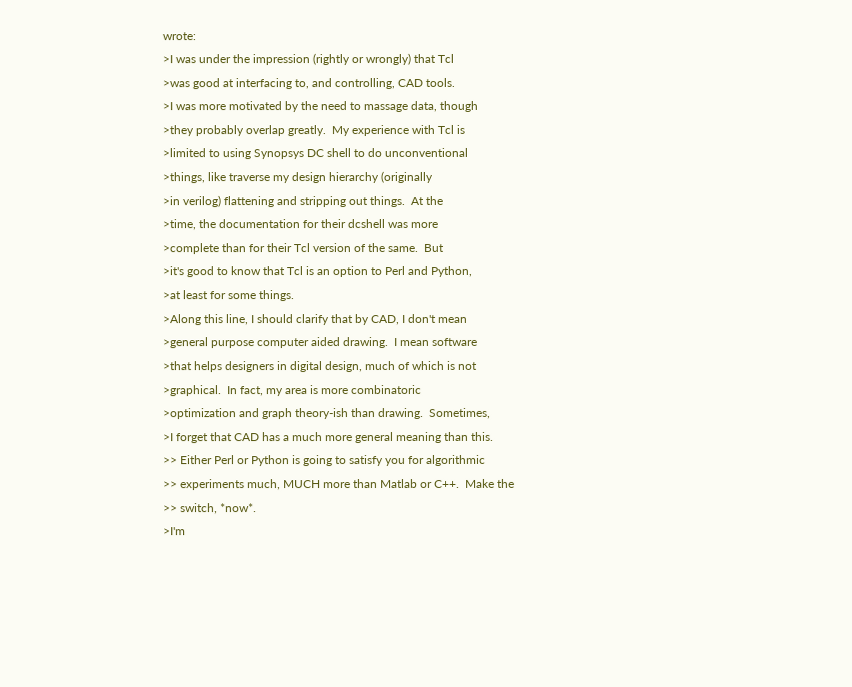wrote:
>I was under the impression (rightly or wrongly) that Tcl
>was good at interfacing to, and controlling, CAD tools.
>I was more motivated by the need to massage data, though
>they probably overlap greatly.  My experience with Tcl is
>limited to using Synopsys DC shell to do unconventional
>things, like traverse my design hierarchy (originally
>in verilog) flattening and stripping out things.  At the
>time, the documentation for their dcshell was more
>complete than for their Tcl version of the same.  But
>it's good to know that Tcl is an option to Perl and Python,
>at least for some things.
>Along this line, I should clarify that by CAD, I don't mean
>general purpose computer aided drawing.  I mean software
>that helps designers in digital design, much of which is not
>graphical.  In fact, my area is more combinatoric
>optimization and graph theory-ish than drawing.  Sometimes,
>I forget that CAD has a much more general meaning than this.
>> Either Perl or Python is going to satisfy you for algorithmic
>> experiments much, MUCH more than Matlab or C++.  Make the
>> switch, *now*.
>I'm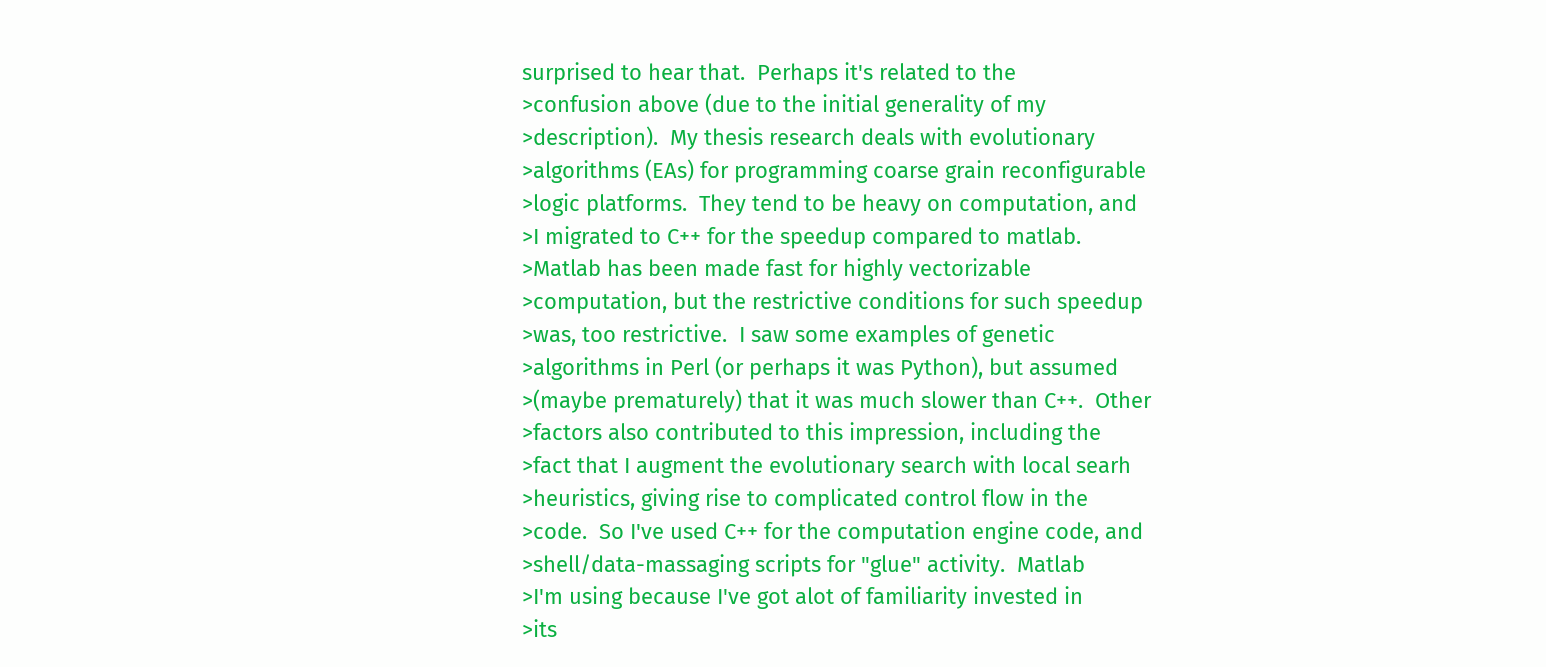surprised to hear that.  Perhaps it's related to the
>confusion above (due to the initial generality of my
>description).  My thesis research deals with evolutionary
>algorithms (EAs) for programming coarse grain reconfigurable
>logic platforms.  They tend to be heavy on computation, and
>I migrated to C++ for the speedup compared to matlab.
>Matlab has been made fast for highly vectorizable
>computation, but the restrictive conditions for such speedup
>was, too restrictive.  I saw some examples of genetic
>algorithms in Perl (or perhaps it was Python), but assumed
>(maybe prematurely) that it was much slower than C++.  Other
>factors also contributed to this impression, including the
>fact that I augment the evolutionary search with local searh
>heuristics, giving rise to complicated control flow in the
>code.  So I've used C++ for the computation engine code, and
>shell/data-massaging scripts for "glue" activity.  Matlab
>I'm using because I've got alot of familiarity invested in
>its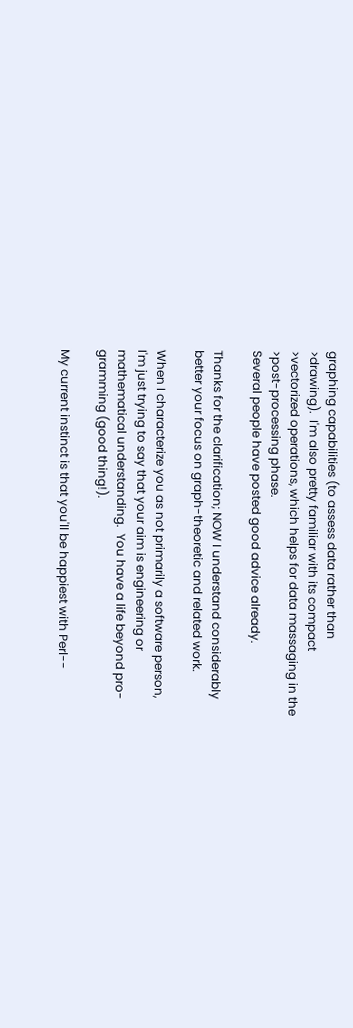graphing capabilities (to assess data rather than
>drawing).  I'm also pretty familiar with its compact
>vectorized operations, which helps for data massaging in the
>post-processing phase.
Several people have posted good advice already.

Thanks for the clarification; NOW I understand considerably
better your focus on graph-theoretic and related work.

When I characterize you as not primarily a software person,
I'm just trying to say that your aim is engineering or
mathematical understanding.  You have a life beyond pro-
gramming (good thing!).

My current instinct is that you'll be happiest with Perl--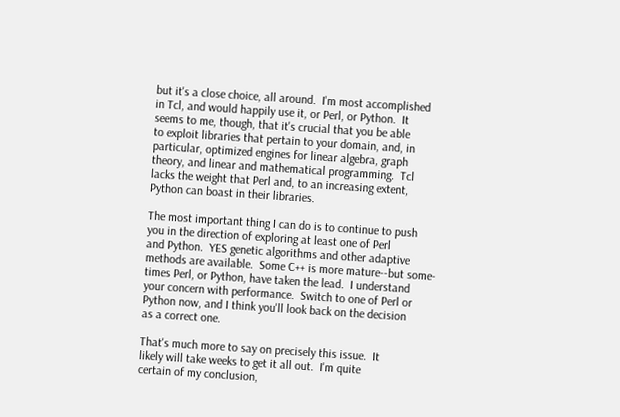but it's a close choice, all around.  I'm most accomplished
in Tcl, and would happily use it, or Perl, or Python.  It
seems to me, though, that it's crucial that you be able
to exploit libraries that pertain to your domain, and, in
particular, optimized engines for linear algebra, graph
theory, and linear and mathematical programming.  Tcl
lacks the weight that Perl and, to an increasing extent,
Python can boast in their libraries.

The most important thing I can do is to continue to push
you in the direction of exploring at least one of Perl
and Python.  YES genetic algorithms and other adaptive
methods are available.  Some C++ is more mature--but some-
times Perl, or Python, have taken the lead.  I understand
your concern with performance.  Switch to one of Perl or
Python now, and I think you'll look back on the decision
as a correct one.

That's much more to say on precisely this issue.  It
likely will take weeks to get it all out.  I'm quite
certain of my conclusion,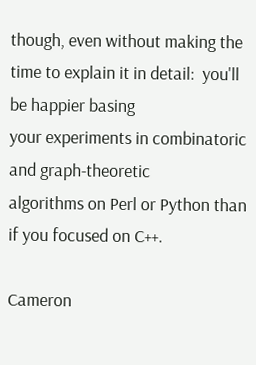though, even without making the
time to explain it in detail:  you'll be happier basing
your experiments in combinatoric and graph-theoretic
algorithms on Perl or Python than if you focused on C++.

Cameron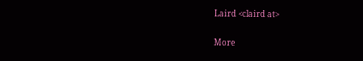Laird <claird at>

More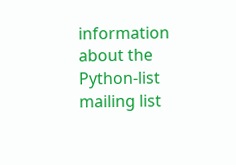information about the Python-list mailing list